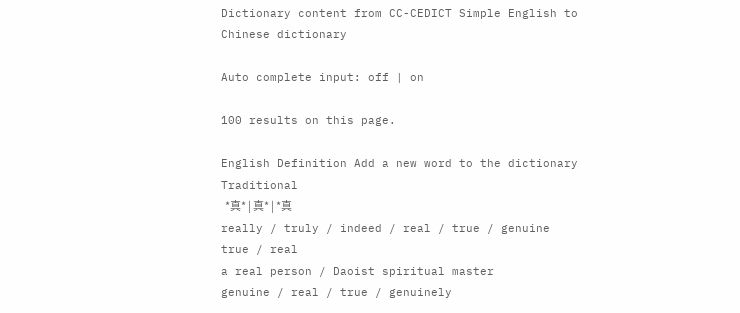Dictionary content from CC-CEDICT Simple English to Chinese dictionary

Auto complete input: off | on

100 results on this page.

English Definition Add a new word to the dictionary Traditional
  *真* | 真* | *真
really / truly / indeed / real / true / genuine
true / real
a real person / Daoist spiritual master
genuine / real / true / genuinely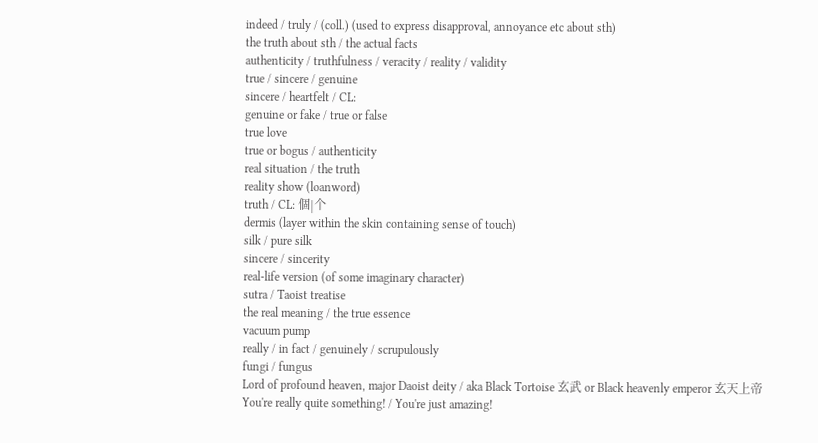indeed / truly / (coll.) (used to express disapproval, annoyance etc about sth)
the truth about sth / the actual facts
authenticity / truthfulness / veracity / reality / validity
true / sincere / genuine
sincere / heartfelt / CL:
genuine or fake / true or false
true love
true or bogus / authenticity
real situation / the truth
reality show (loanword)
truth / CL: 個|个
dermis (layer within the skin containing sense of touch)
silk / pure silk
sincere / sincerity
real-life version (of some imaginary character)
sutra / Taoist treatise
the real meaning / the true essence
vacuum pump
really / in fact / genuinely / scrupulously
fungi / fungus
Lord of profound heaven, major Daoist deity / aka Black Tortoise 玄武 or Black heavenly emperor 玄天上帝
You're really quite something! / You're just amazing!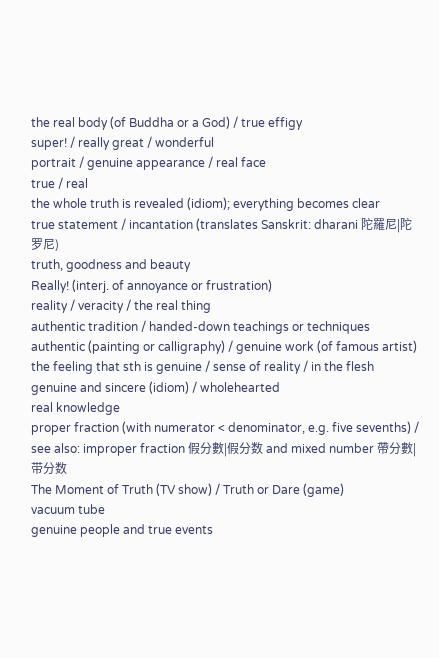the real body (of Buddha or a God) / true effigy
super! / really great / wonderful
portrait / genuine appearance / real face
true / real
the whole truth is revealed (idiom); everything becomes clear
true statement / incantation (translates Sanskrit: dharani 陀羅尼|陀罗尼)
truth, goodness and beauty
Really! (interj. of annoyance or frustration)
reality / veracity / the real thing
authentic tradition / handed-down teachings or techniques
authentic (painting or calligraphy) / genuine work (of famous artist)
the feeling that sth is genuine / sense of reality / in the flesh
genuine and sincere (idiom) / wholehearted
real knowledge
proper fraction (with numerator < denominator, e.g. five sevenths) / see also: improper fraction 假分數|假分数 and mixed number 帶分數|带分数
The Moment of Truth (TV show) / Truth or Dare (game)
vacuum tube
genuine people and true events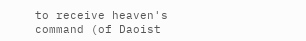to receive heaven's command (of Daoist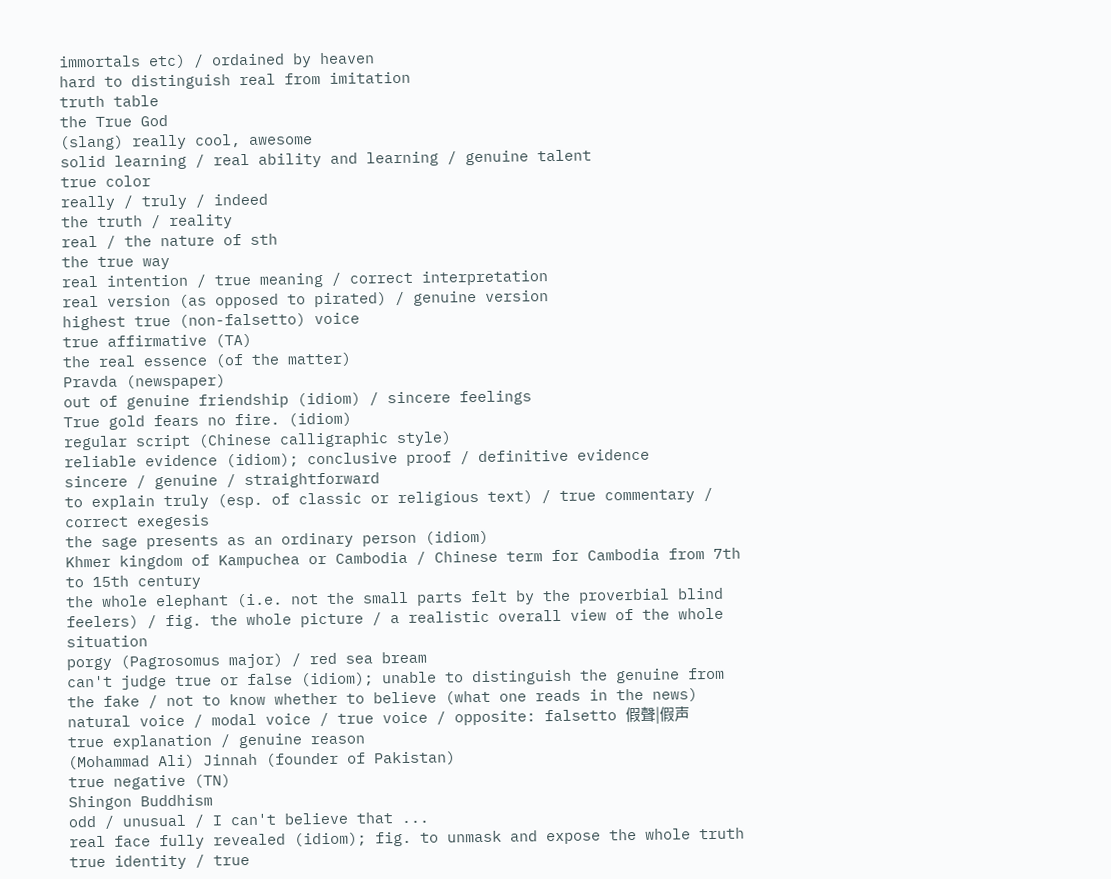immortals etc) / ordained by heaven
hard to distinguish real from imitation
truth table
the True God
(slang) really cool, awesome
solid learning / real ability and learning / genuine talent
true color
really / truly / indeed
the truth / reality
real / the nature of sth
the true way
real intention / true meaning / correct interpretation
real version (as opposed to pirated) / genuine version
highest true (non-falsetto) voice
true affirmative (TA)
the real essence (of the matter)
Pravda (newspaper)
out of genuine friendship (idiom) / sincere feelings
True gold fears no fire. (idiom)
regular script (Chinese calligraphic style)
reliable evidence (idiom); conclusive proof / definitive evidence
sincere / genuine / straightforward
to explain truly (esp. of classic or religious text) / true commentary / correct exegesis
the sage presents as an ordinary person (idiom)
Khmer kingdom of Kampuchea or Cambodia / Chinese term for Cambodia from 7th to 15th century
the whole elephant (i.e. not the small parts felt by the proverbial blind feelers) / fig. the whole picture / a realistic overall view of the whole situation
porgy (Pagrosomus major) / red sea bream
can't judge true or false (idiom); unable to distinguish the genuine from the fake / not to know whether to believe (what one reads in the news)
natural voice / modal voice / true voice / opposite: falsetto 假聲|假声
true explanation / genuine reason
(Mohammad Ali) Jinnah (founder of Pakistan)
true negative (TN)
Shingon Buddhism
odd / unusual / I can't believe that ...
real face fully revealed (idiom); fig. to unmask and expose the whole truth
true identity / true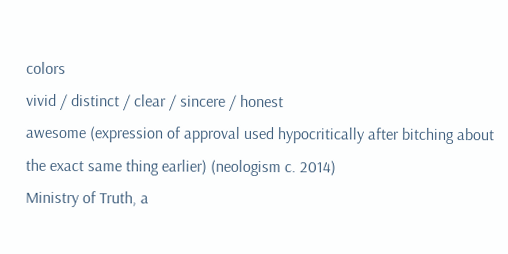colors
vivid / distinct / clear / sincere / honest
awesome (expression of approval used hypocritically after bitching about the exact same thing earlier) (neologism c. 2014)
Ministry of Truth, a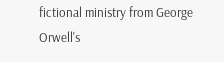fictional ministry from George Orwell's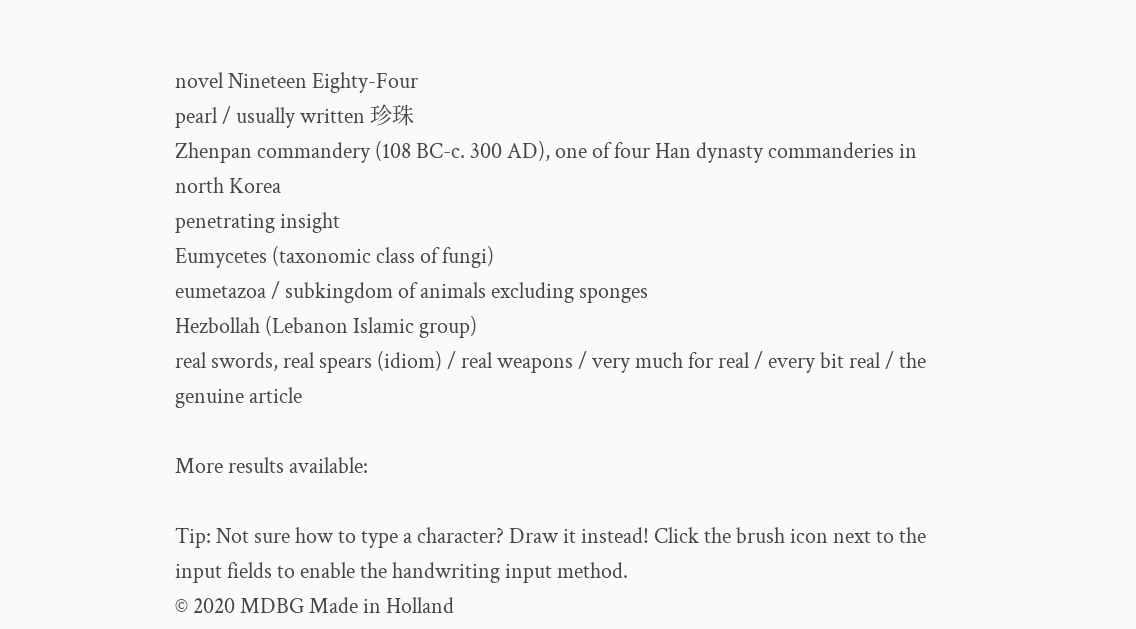novel Nineteen Eighty-Four
pearl / usually written 珍珠
Zhenpan commandery (108 BC-c. 300 AD), one of four Han dynasty commanderies in north Korea
penetrating insight
Eumycetes (taxonomic class of fungi)
eumetazoa / subkingdom of animals excluding sponges
Hezbollah (Lebanon Islamic group)
real swords, real spears (idiom) / real weapons / very much for real / every bit real / the genuine article

More results available:

Tip: Not sure how to type a character? Draw it instead! Click the brush icon next to the input fields to enable the handwriting input method.
© 2020 MDBG Made in Holland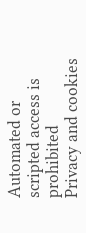Automated or scripted access is prohibited
Privacy and cookies